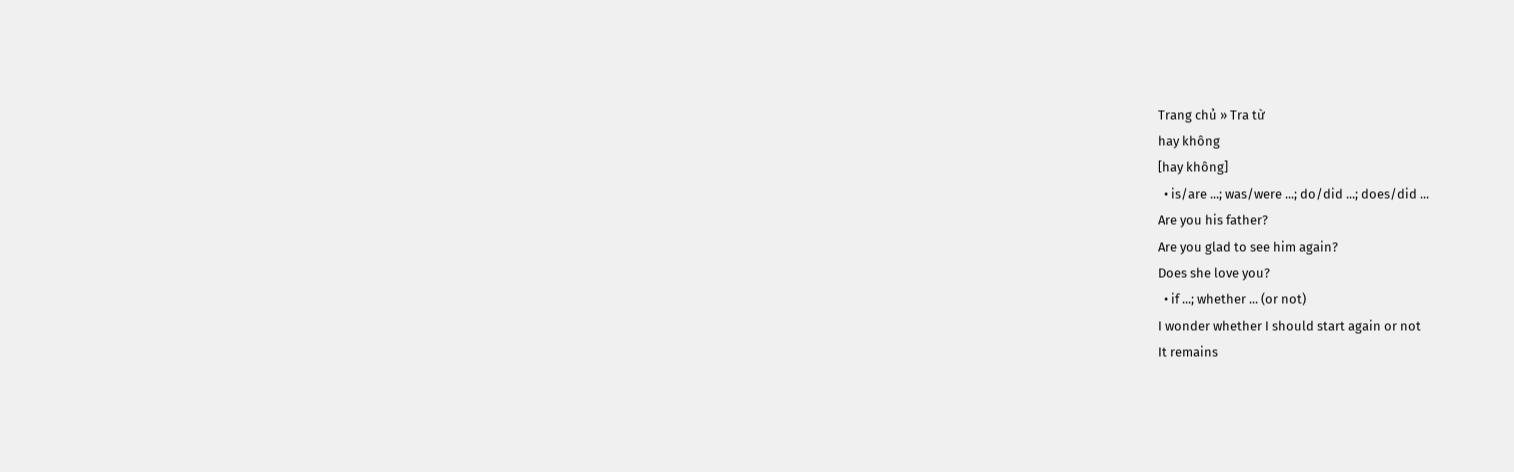Trang chủ » Tra từ
hay không
[hay không]
  • is/are ...; was/were ...; do/did ...; does/did ...
Are you his father?
Are you glad to see him again?
Does she love you?
  • if ...; whether ... (or not)
I wonder whether I should start again or not
It remains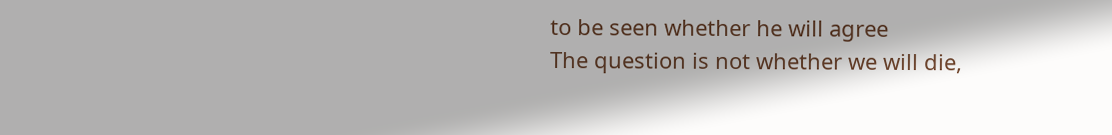to be seen whether he will agree
The question is not whether we will die,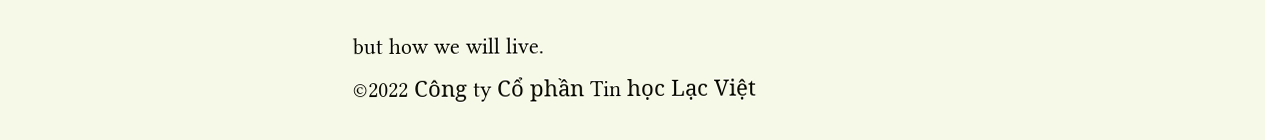but how we will live.
©2022 Công ty Cổ phần Tin học Lạc Việt